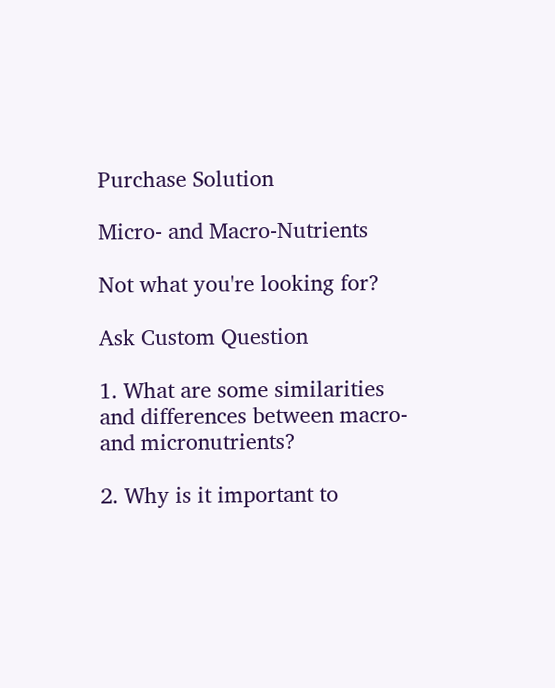Purchase Solution

Micro- and Macro-Nutrients

Not what you're looking for?

Ask Custom Question

1. What are some similarities and differences between macro- and micronutrients?

2. Why is it important to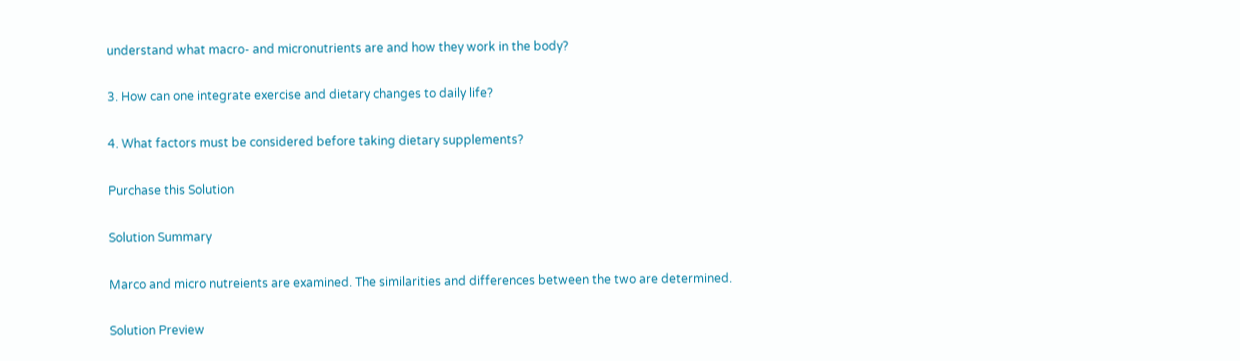understand what macro- and micronutrients are and how they work in the body?

3. How can one integrate exercise and dietary changes to daily life?

4. What factors must be considered before taking dietary supplements?

Purchase this Solution

Solution Summary

Marco and micro nutreients are examined. The similarities and differences between the two are determined.

Solution Preview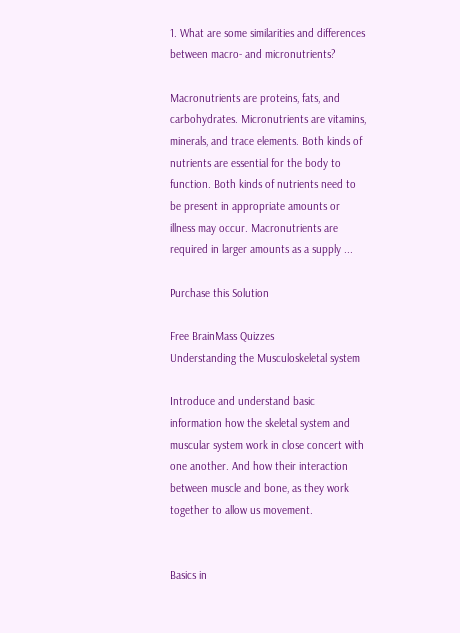1. What are some similarities and differences between macro- and micronutrients?

Macronutrients are proteins, fats, and carbohydrates. Micronutrients are vitamins, minerals, and trace elements. Both kinds of nutrients are essential for the body to function. Both kinds of nutrients need to be present in appropriate amounts or illness may occur. Macronutrients are required in larger amounts as a supply ...

Purchase this Solution

Free BrainMass Quizzes
Understanding the Musculoskeletal system

Introduce and understand basic information how the skeletal system and muscular system work in close concert with one another. And how their interaction between muscle and bone, as they work together to allow us movement.


Basics in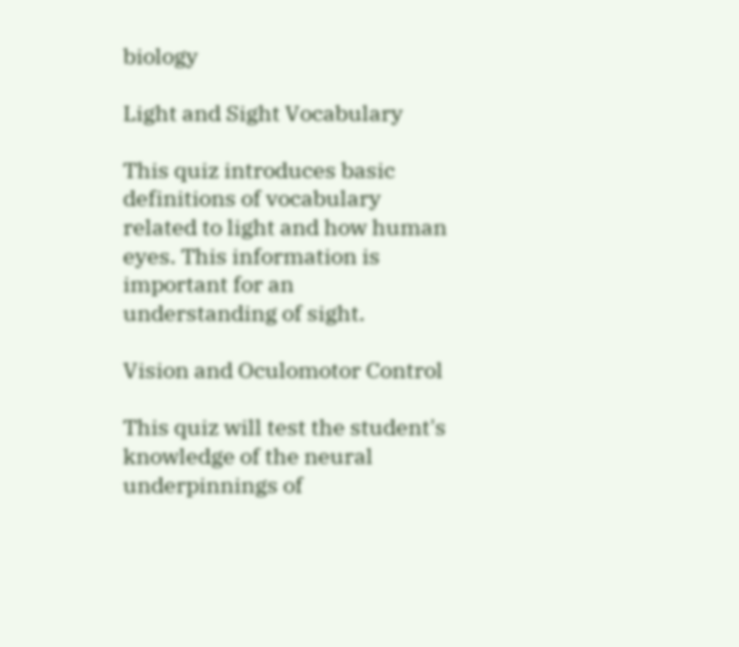biology

Light and Sight Vocabulary

This quiz introduces basic definitions of vocabulary related to light and how human eyes. This information is important for an understanding of sight.

Vision and Oculomotor Control

This quiz will test the student's knowledge of the neural underpinnings of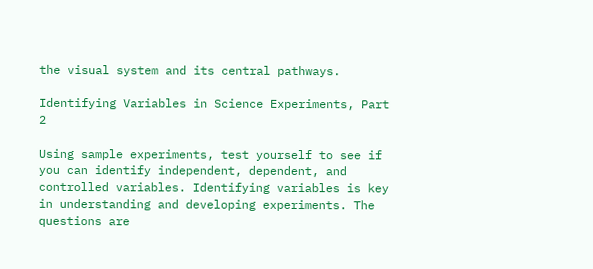the visual system and its central pathways.

Identifying Variables in Science Experiments, Part 2

Using sample experiments, test yourself to see if you can identify independent, dependent, and controlled variables. Identifying variables is key in understanding and developing experiments. The questions are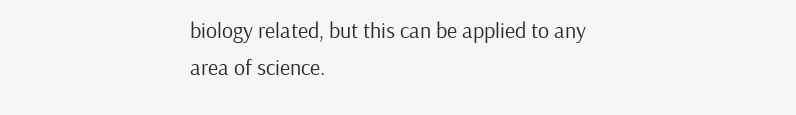biology related, but this can be applied to any area of science.